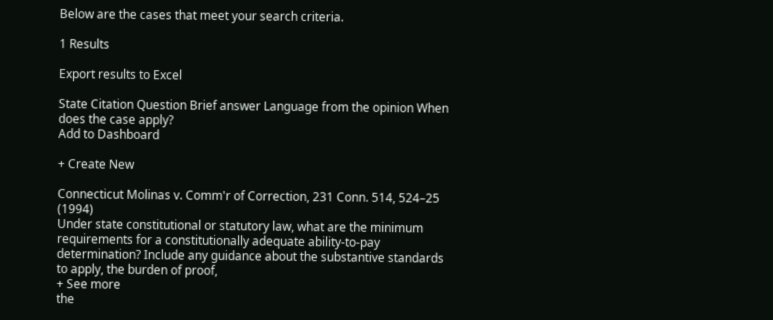Below are the cases that meet your search criteria.

1 Results

Export results to Excel

State Citation Question Brief answer Language from the opinion When does the case apply?
Add to Dashboard

+ Create New

Connecticut Molinas v. Comm'r of Correction, 231 Conn. 514, 524–25 (1994)
Under state constitutional or statutory law, what are the minimum requirements for a constitutionally adequate ability-to-pay determination? Include any guidance about the substantive standards to apply, the burden of proof,
+ See more
the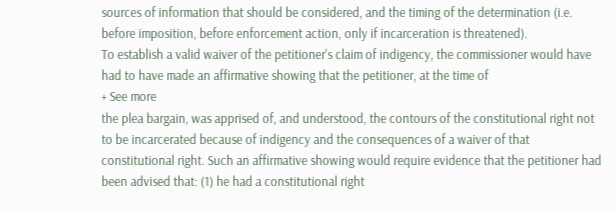sources of information that should be considered, and the timing of the determination (i.e. before imposition, before enforcement action, only if incarceration is threatened).
To establish a valid waiver of the petitioner's claim of indigency, the commissioner would have had to have made an affirmative showing that the petitioner, at the time of
+ See more
the plea bargain, was apprised of, and understood, the contours of the constitutional right not to be incarcerated because of indigency and the consequences of a waiver of that constitutional right. Such an affirmative showing would require evidence that the petitioner had been advised that: (1) he had a constitutional right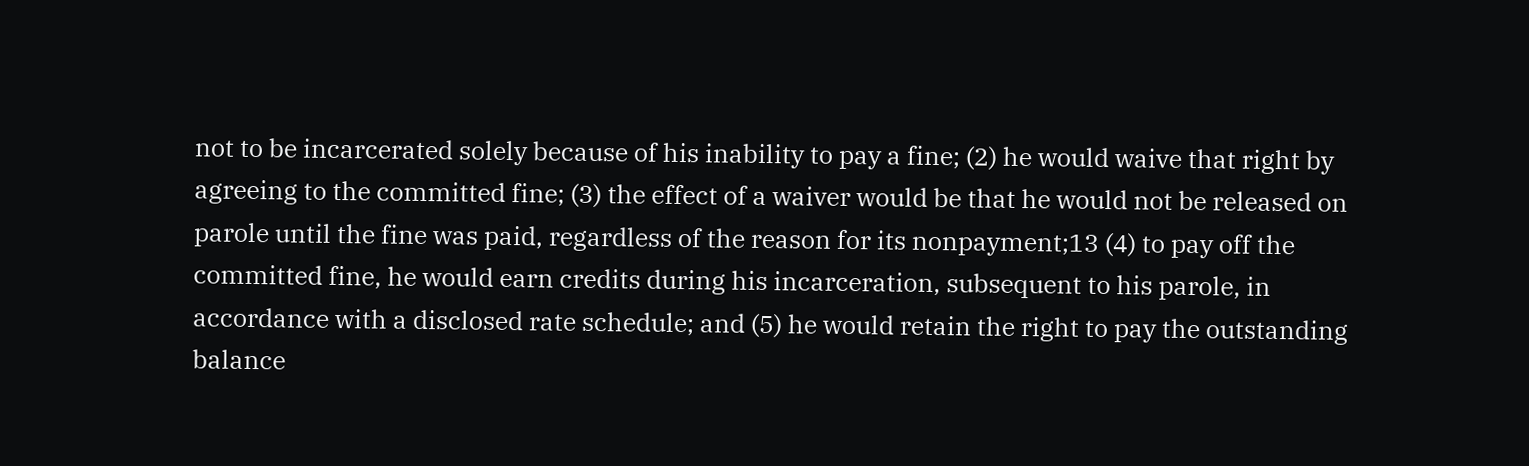not to be incarcerated solely because of his inability to pay a fine; (2) he would waive that right by agreeing to the committed fine; (3) the effect of a waiver would be that he would not be released on parole until the fine was paid, regardless of the reason for its nonpayment;13 (4) to pay off the committed fine, he would earn credits during his incarceration, subsequent to his parole, in accordance with a disclosed rate schedule; and (5) he would retain the right to pay the outstanding balance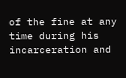of the fine at any time during his incarceration and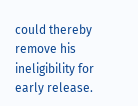could thereby remove his ineligibility for early release.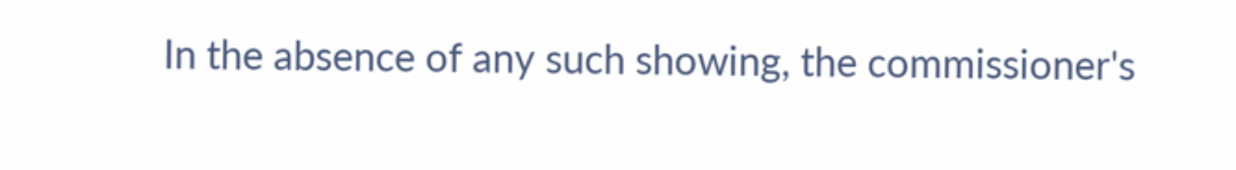In the absence of any such showing, the commissioner's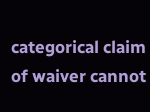categorical claim of waiver cannot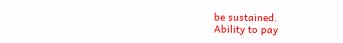be sustained.
Ability to pay